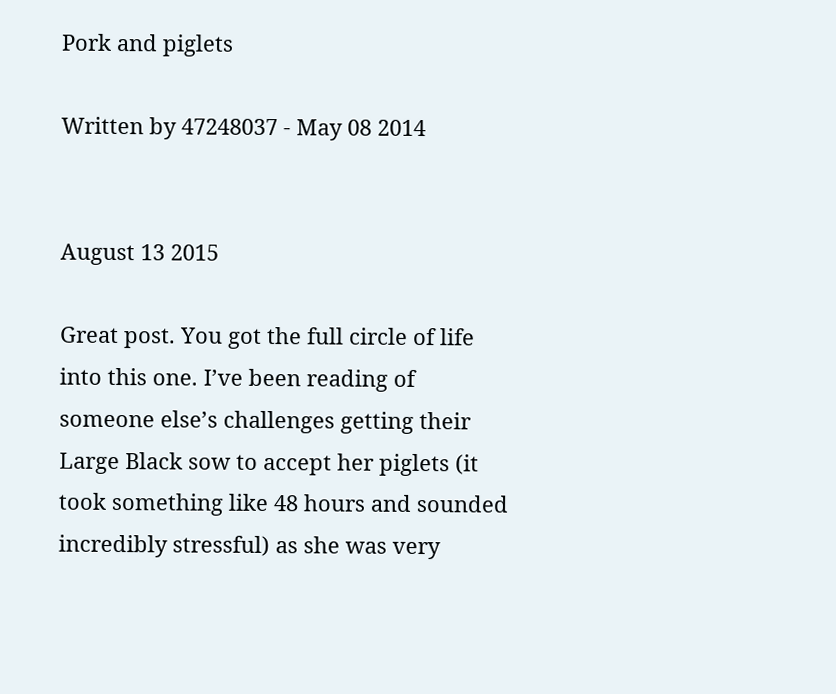Pork and piglets

Written by 47248037 - May 08 2014


August 13 2015

Great post. You got the full circle of life into this one. I’ve been reading of someone else’s challenges getting their Large Black sow to accept her piglets (it took something like 48 hours and sounded incredibly stressful) as she was very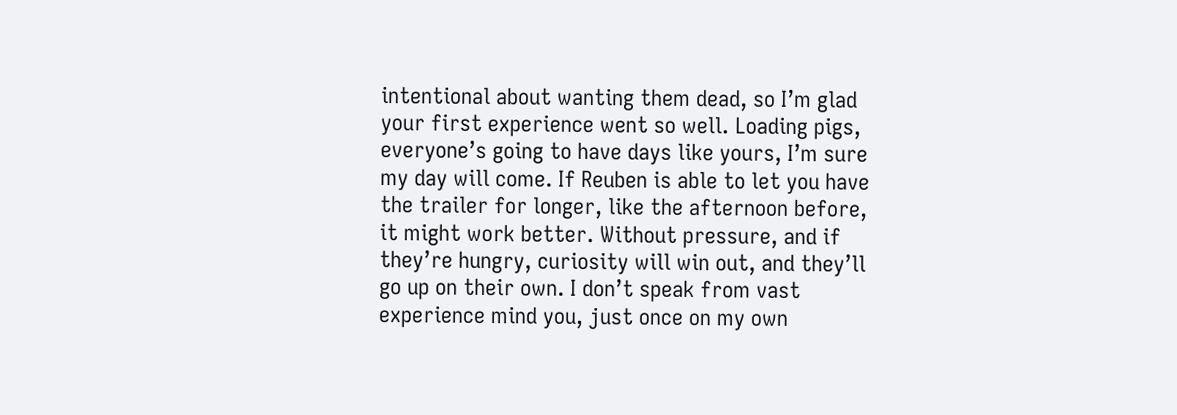intentional about wanting them dead, so I’m glad your first experience went so well. Loading pigs, everyone’s going to have days like yours, I’m sure my day will come. If Reuben is able to let you have the trailer for longer, like the afternoon before, it might work better. Without pressure, and if they’re hungry, curiosity will win out, and they’ll go up on their own. I don’t speak from vast experience mind you, just once on my own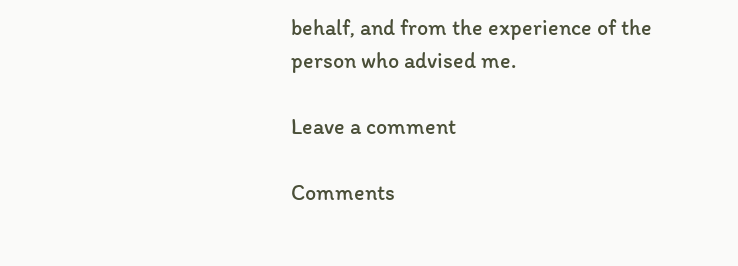behalf, and from the experience of the person who advised me.

Leave a comment

Comments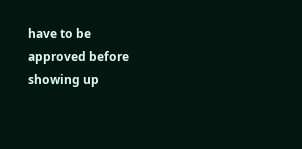have to be approved before showing up